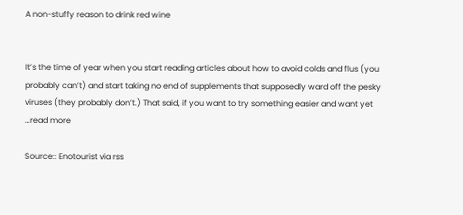A non-stuffy reason to drink red wine


It’s the time of year when you start reading articles about how to avoid colds and flus (you probably can’t) and start taking no end of supplements that supposedly ward off the pesky viruses (they probably don’t.) That said, if you want to try something easier and want yet …read more

Source:: Enotourist via rss